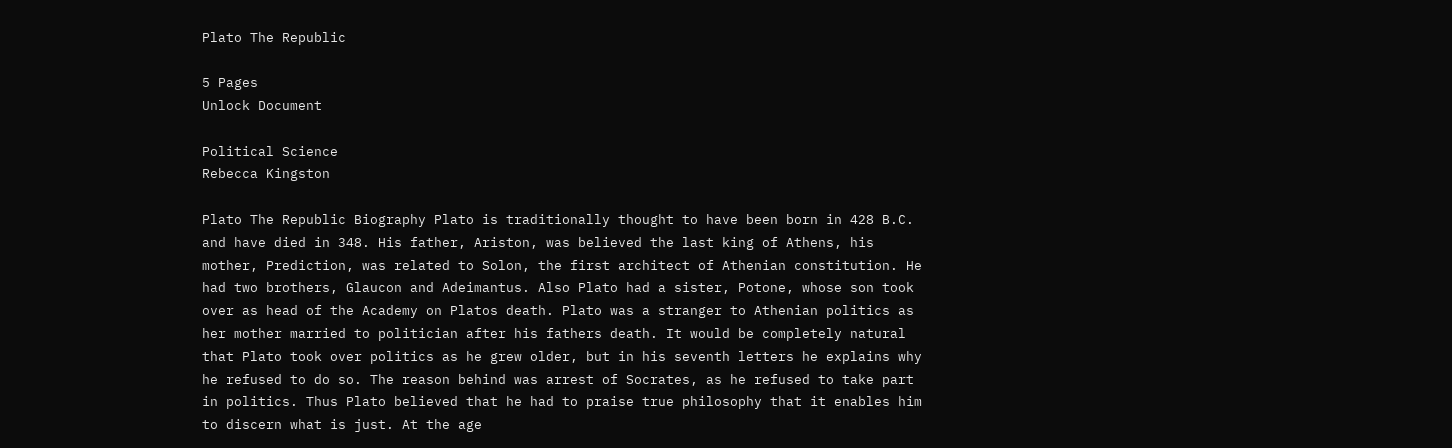Plato The Republic

5 Pages
Unlock Document

Political Science
Rebecca Kingston

Plato The Republic Biography Plato is traditionally thought to have been born in 428 B.C. and have died in 348. His father, Ariston, was believed the last king of Athens, his mother, Prediction, was related to Solon, the first architect of Athenian constitution. He had two brothers, Glaucon and Adeimantus. Also Plato had a sister, Potone, whose son took over as head of the Academy on Platos death. Plato was a stranger to Athenian politics as her mother married to politician after his fathers death. It would be completely natural that Plato took over politics as he grew older, but in his seventh letters he explains why he refused to do so. The reason behind was arrest of Socrates, as he refused to take part in politics. Thus Plato believed that he had to praise true philosophy that it enables him to discern what is just. At the age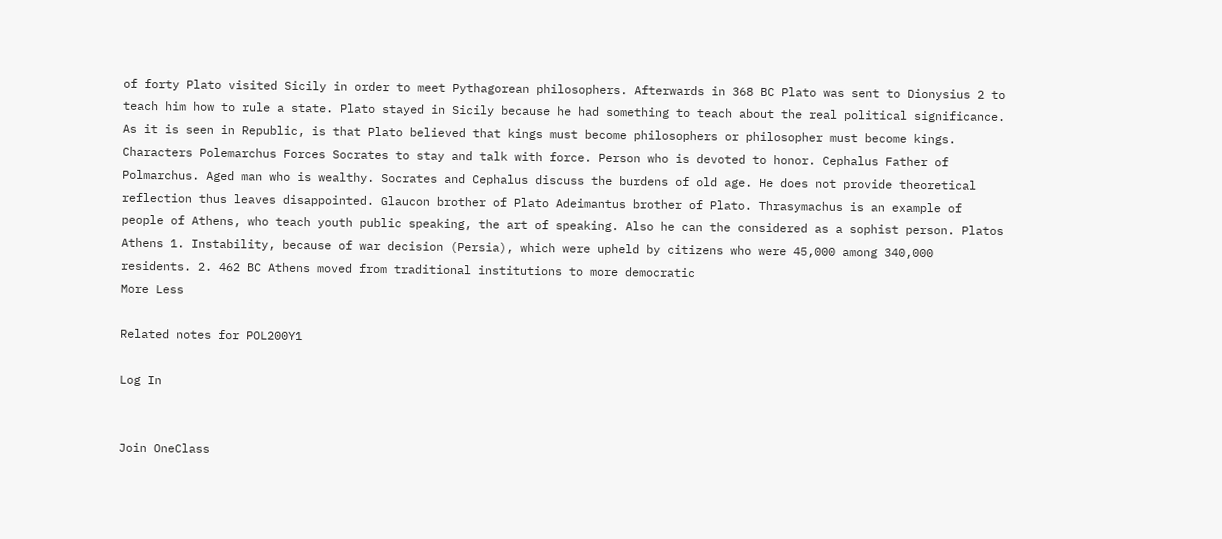of forty Plato visited Sicily in order to meet Pythagorean philosophers. Afterwards in 368 BC Plato was sent to Dionysius 2 to teach him how to rule a state. Plato stayed in Sicily because he had something to teach about the real political significance. As it is seen in Republic, is that Plato believed that kings must become philosophers or philosopher must become kings. Characters Polemarchus Forces Socrates to stay and talk with force. Person who is devoted to honor. Cephalus Father of Polmarchus. Aged man who is wealthy. Socrates and Cephalus discuss the burdens of old age. He does not provide theoretical reflection thus leaves disappointed. Glaucon brother of Plato Adeimantus brother of Plato. Thrasymachus is an example of people of Athens, who teach youth public speaking, the art of speaking. Also he can the considered as a sophist person. Platos Athens 1. Instability, because of war decision (Persia), which were upheld by citizens who were 45,000 among 340,000 residents. 2. 462 BC Athens moved from traditional institutions to more democratic
More Less

Related notes for POL200Y1

Log In


Join OneClass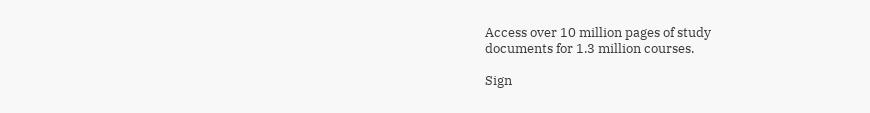Access over 10 million pages of study
documents for 1.3 million courses.

Sign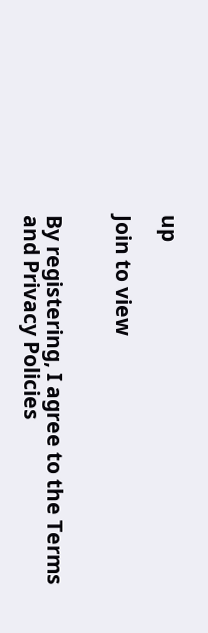up

Join to view


By registering, I agree to the Terms and Privacy Policies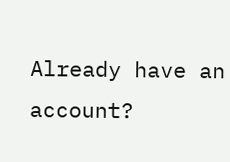Already have an account?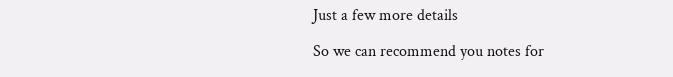Just a few more details

So we can recommend you notes for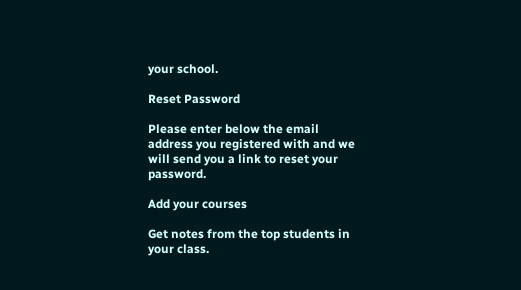your school.

Reset Password

Please enter below the email address you registered with and we will send you a link to reset your password.

Add your courses

Get notes from the top students in your class.